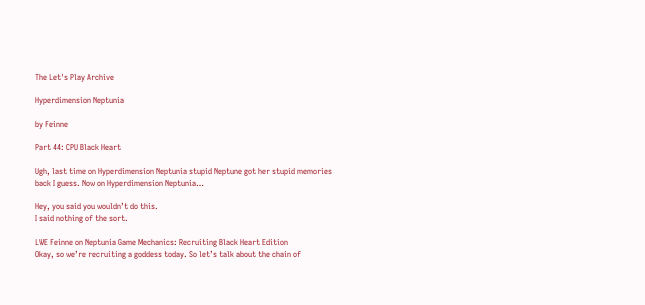The Let's Play Archive

Hyperdimension Neptunia

by Feinne

Part 44: CPU Black Heart

Ugh, last time on Hyperdimension Neptunia stupid Neptune got her stupid memories back I guess. Now on Hyperdimension Neptunia…

Hey, you said you wouldn’t do this.
I said nothing of the sort.

LWE Feinne on Neptunia Game Mechanics: Recruiting Black Heart Edition
Okay, so we’re recruiting a goddess today. So let’s talk about the chain of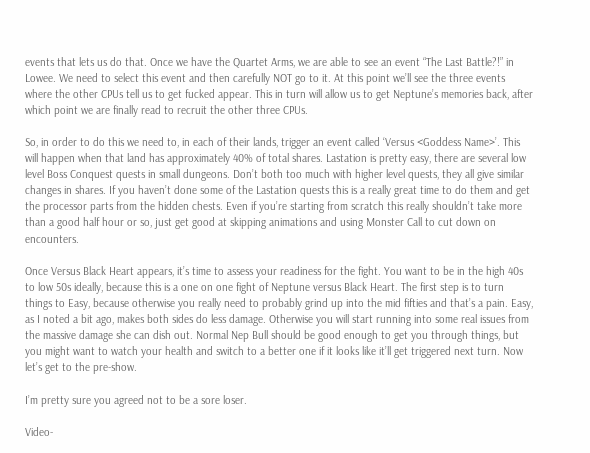events that lets us do that. Once we have the Quartet Arms, we are able to see an event “The Last Battle?!” in Lowee. We need to select this event and then carefully NOT go to it. At this point we’ll see the three events where the other CPUs tell us to get fucked appear. This in turn will allow us to get Neptune’s memories back, after which point we are finally read to recruit the other three CPUs.

So, in order to do this we need to, in each of their lands, trigger an event called ‘Versus <Goddess Name>’. This will happen when that land has approximately 40% of total shares. Lastation is pretty easy, there are several low level Boss Conquest quests in small dungeons. Don’t both too much with higher level quests, they all give similar changes in shares. If you haven’t done some of the Lastation quests this is a really great time to do them and get the processor parts from the hidden chests. Even if you’re starting from scratch this really shouldn’t take more than a good half hour or so, just get good at skipping animations and using Monster Call to cut down on encounters.

Once Versus Black Heart appears, it’s time to assess your readiness for the fight. You want to be in the high 40s to low 50s ideally, because this is a one on one fight of Neptune versus Black Heart. The first step is to turn things to Easy, because otherwise you really need to probably grind up into the mid fifties and that’s a pain. Easy, as I noted a bit ago, makes both sides do less damage. Otherwise you will start running into some real issues from the massive damage she can dish out. Normal Nep Bull should be good enough to get you through things, but you might want to watch your health and switch to a better one if it looks like it’ll get triggered next turn. Now let’s get to the pre-show.

I’m pretty sure you agreed not to be a sore loser.

Video-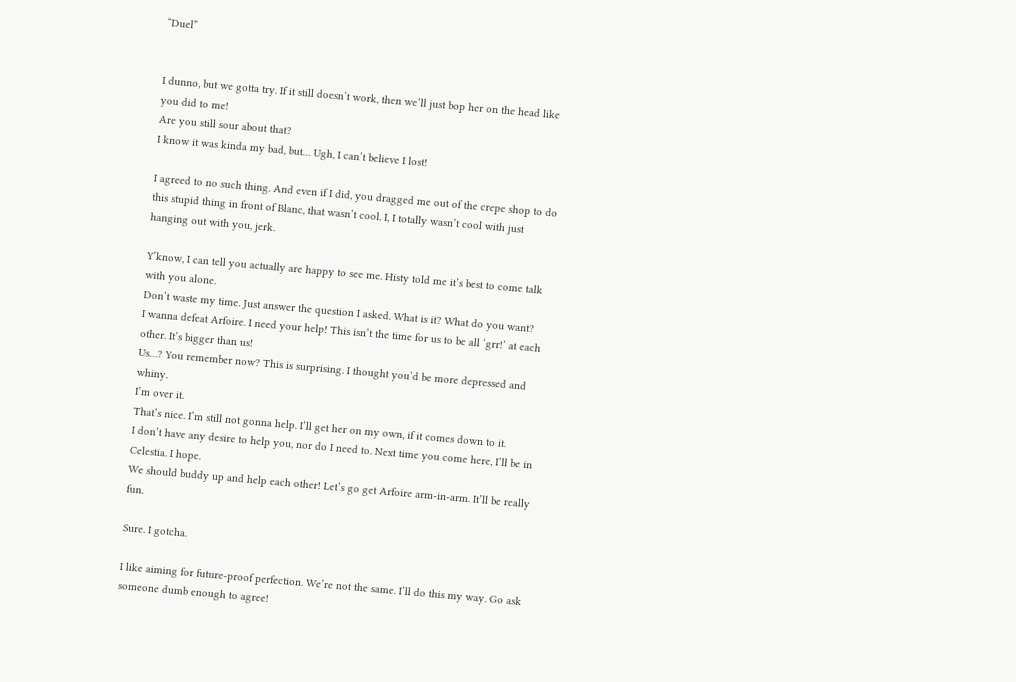“Duel”


I dunno, but we gotta try. If it still doesn’t work, then we’ll just bop her on the head like you did to me!
Are you still sour about that?
I know it was kinda my bad, but… Ugh, I can’t believe I lost!

I agreed to no such thing. And even if I did, you dragged me out of the crepe shop to do this stupid thing in front of Blanc, that wasn’t cool. I, I totally wasn’t cool with just hanging out with you, jerk.

Y’know, I can tell you actually are happy to see me. Histy told me it’s best to come talk with you alone.
Don’t waste my time. Just answer the question I asked. What is it? What do you want?
I wanna defeat Arfoire. I need your help! This isn’t the time for us to be all ‘grr!’ at each other. It’s bigger than us!
Us…? You remember now? This is surprising. I thought you’d be more depressed and whiny.
I’m over it.
That’s nice. I’m still not gonna help. I’ll get her on my own, if it comes down to it.
I don’t have any desire to help you, nor do I need to. Next time you come here, I’ll be in Celestia. I hope.
We should buddy up and help each other! Let’s go get Arfoire arm-in-arm. It’ll be really fun.

Sure. I gotcha.

I like aiming for future-proof perfection. We’re not the same. I’ll do this my way. Go ask someone dumb enough to agree!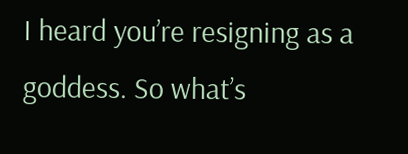I heard you’re resigning as a goddess. So what’s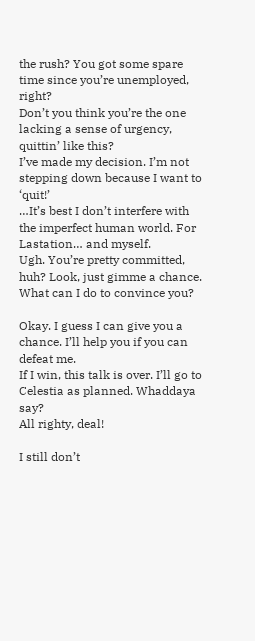the rush? You got some spare time since you’re unemployed, right?
Don’t you think you’re the one lacking a sense of urgency, quittin’ like this?
I’ve made my decision. I’m not stepping down because I want to ‘quit!’
…It’s best I don’t interfere with the imperfect human world. For Lastation… and myself.
Ugh. You’re pretty committed, huh? Look, just gimme a chance. What can I do to convince you?

Okay. I guess I can give you a chance. I’ll help you if you can defeat me.
If I win, this talk is over. I’ll go to Celestia as planned. Whaddaya say?
All righty, deal!

I still don’t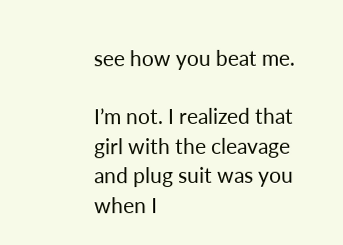see how you beat me.

I’m not. I realized that girl with the cleavage and plug suit was you when I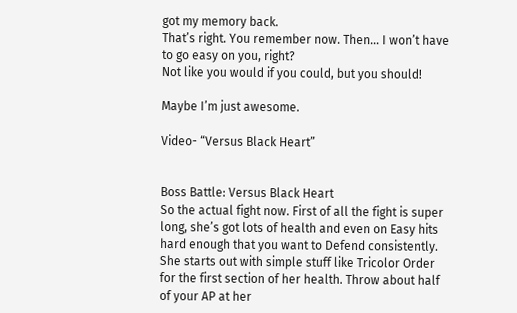got my memory back.
That’s right. You remember now. Then… I won’t have to go easy on you, right?
Not like you would if you could, but you should!

Maybe I’m just awesome.

Video- “Versus Black Heart”


Boss Battle: Versus Black Heart
So the actual fight now. First of all the fight is super long, she’s got lots of health and even on Easy hits hard enough that you want to Defend consistently. She starts out with simple stuff like Tricolor Order for the first section of her health. Throw about half of your AP at her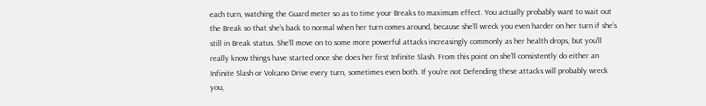each turn, watching the Guard meter so as to time your Breaks to maximum effect. You actually probably want to wait out the Break so that she’s back to normal when her turn comes around, because she’ll wreck you even harder on her turn if she’s still in Break status. She’ll move on to some more powerful attacks increasingly commonly as her health drops, but you’ll really know things have started once she does her first Infinite Slash. From this point on she’ll consistently do either an Infinite Slash or Volcano Drive every turn, sometimes even both. If you’re not Defending these attacks will probably wreck you,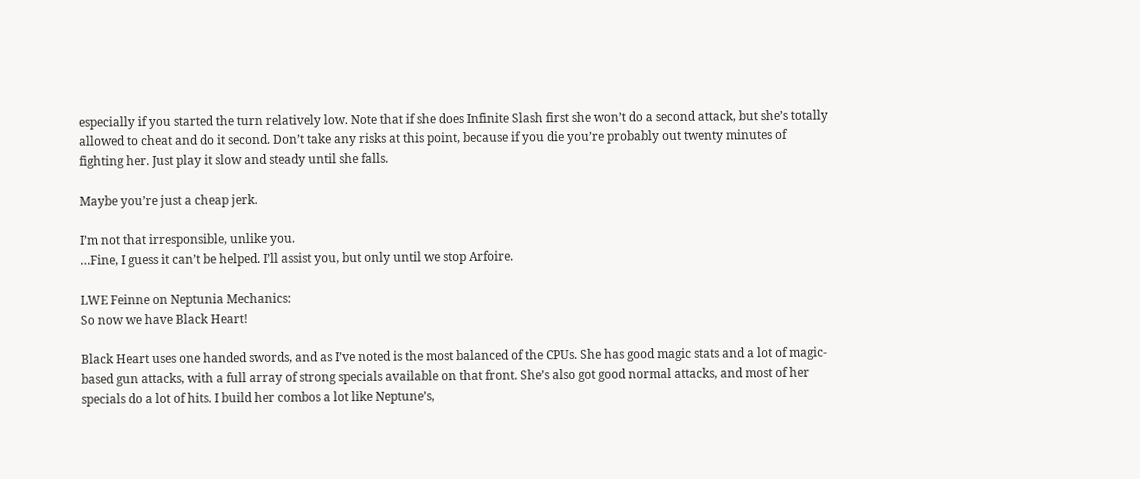especially if you started the turn relatively low. Note that if she does Infinite Slash first she won’t do a second attack, but she’s totally allowed to cheat and do it second. Don’t take any risks at this point, because if you die you’re probably out twenty minutes of fighting her. Just play it slow and steady until she falls.

Maybe you’re just a cheap jerk.

I’m not that irresponsible, unlike you.
…Fine, I guess it can’t be helped. I’ll assist you, but only until we stop Arfoire.

LWE Feinne on Neptunia Mechanics:
So now we have Black Heart!

Black Heart uses one handed swords, and as I’ve noted is the most balanced of the CPUs. She has good magic stats and a lot of magic-based gun attacks, with a full array of strong specials available on that front. She’s also got good normal attacks, and most of her specials do a lot of hits. I build her combos a lot like Neptune’s,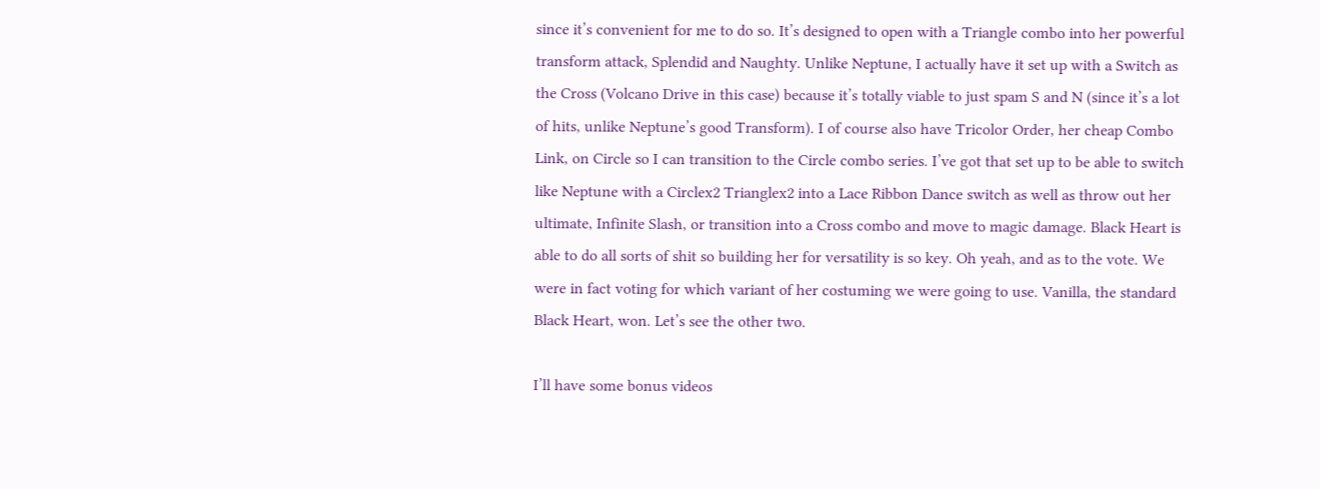since it’s convenient for me to do so. It’s designed to open with a Triangle combo into her powerful transform attack, Splendid and Naughty. Unlike Neptune, I actually have it set up with a Switch as the Cross (Volcano Drive in this case) because it’s totally viable to just spam S and N (since it’s a lot of hits, unlike Neptune’s good Transform). I of course also have Tricolor Order, her cheap Combo Link, on Circle so I can transition to the Circle combo series. I’ve got that set up to be able to switch like Neptune with a Circlex2 Trianglex2 into a Lace Ribbon Dance switch as well as throw out her ultimate, Infinite Slash, or transition into a Cross combo and move to magic damage. Black Heart is able to do all sorts of shit so building her for versatility is so key. Oh yeah, and as to the vote. We were in fact voting for which variant of her costuming we were going to use. Vanilla, the standard Black Heart, won. Let’s see the other two.

I’ll have some bonus videos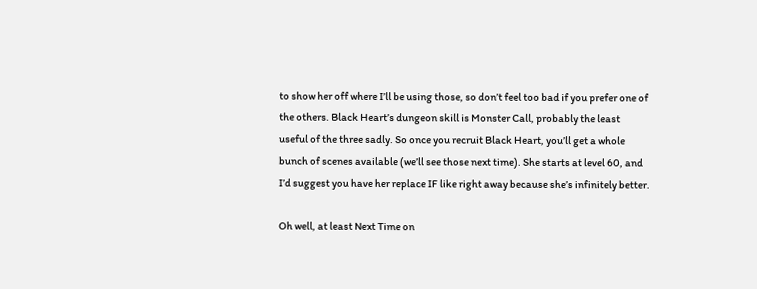to show her off where I’ll be using those, so don’t feel too bad if you prefer one of the others. Black Heart’s dungeon skill is Monster Call, probably the least useful of the three sadly. So once you recruit Black Heart, you’ll get a whole bunch of scenes available (we’ll see those next time). She starts at level 60, and I’d suggest you have her replace IF like right away because she’s infinitely better.

Oh well, at least Next Time on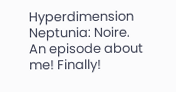Hyperdimension Neptunia: Noire. An episode about me! Finally!